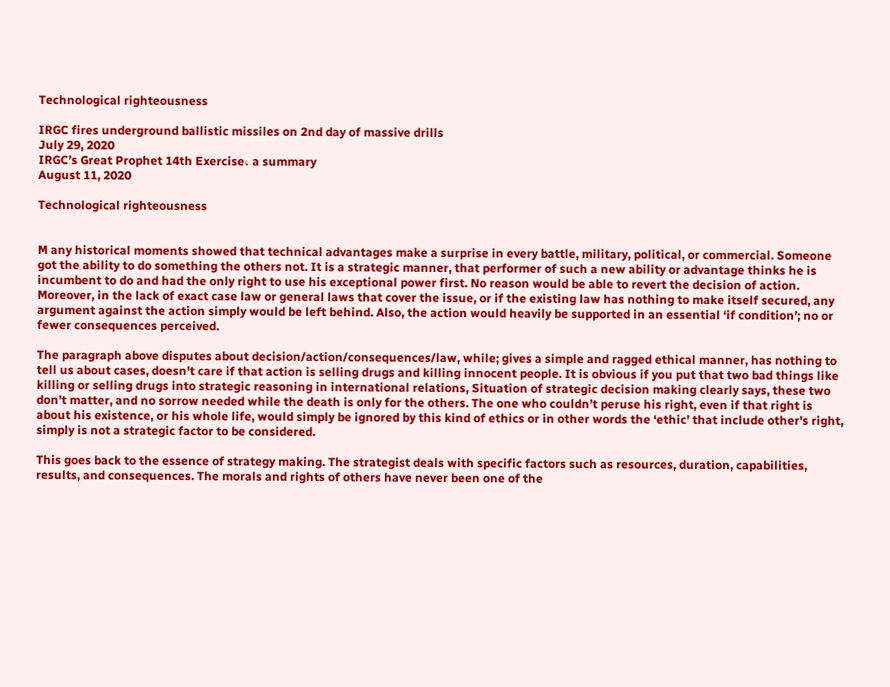Technological righteousness

IRGC fires underground ballistic missiles on 2nd day of massive drills
July 29, 2020
IRGC’s Great Prophet 14th Exercise، a summary
August 11, 2020

Technological righteousness


M any historical moments showed that technical advantages make a surprise in every battle, military, political, or commercial. Someone got the ability to do something the others not. It is a strategic manner, that performer of such a new ability or advantage thinks he is incumbent to do and had the only right to use his exceptional power first. No reason would be able to revert the decision of action. Moreover, in the lack of exact case law or general laws that cover the issue, or if the existing law has nothing to make itself secured, any argument against the action simply would be left behind. Also, the action would heavily be supported in an essential ‘if condition’; no or fewer consequences perceived.

The paragraph above disputes about decision/action/consequences/law, while; gives a simple and ragged ethical manner, has nothing to tell us about cases, doesn't care if that action is selling drugs and killing innocent people. It is obvious if you put that two bad things like killing or selling drugs into strategic reasoning in international relations, Situation of strategic decision making clearly says, these two don’t matter, and no sorrow needed while the death is only for the others. The one who couldn’t peruse his right, even if that right is about his existence, or his whole life, would simply be ignored by this kind of ethics or in other words the ‘ethic’ that include other's right, simply is not a strategic factor to be considered.

This goes back to the essence of strategy making. The strategist deals with specific factors such as resources, duration, capabilities, results, and consequences. The morals and rights of others have never been one of the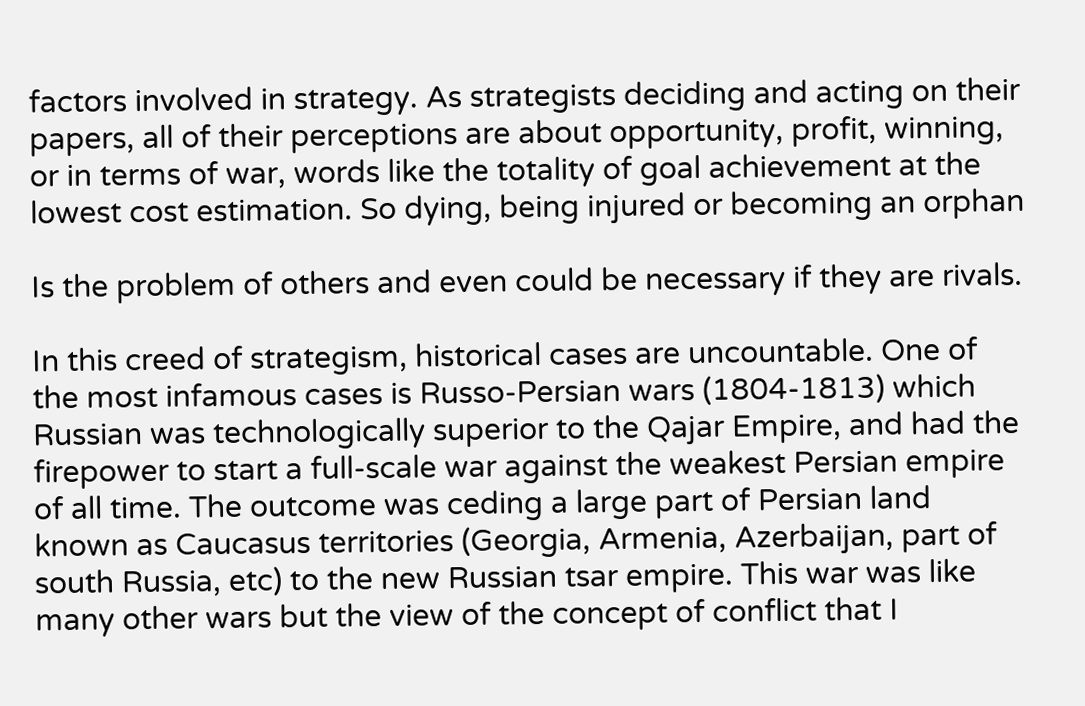factors involved in strategy. As strategists deciding and acting on their papers, all of their perceptions are about opportunity, profit, winning, or in terms of war, words like the totality of goal achievement at the lowest cost estimation. So dying, being injured or becoming an orphan

Is the problem of others and even could be necessary if they are rivals.

In this creed of strategism, historical cases are uncountable. One of the most infamous cases is Russo-Persian wars (1804-1813) which Russian was technologically superior to the Qajar Empire, and had the firepower to start a full-scale war against the weakest Persian empire of all time. The outcome was ceding a large part of Persian land known as Caucasus territories (Georgia, Armenia, Azerbaijan, part of south Russia, etc) to the new Russian tsar empire. This war was like many other wars but the view of the concept of conflict that I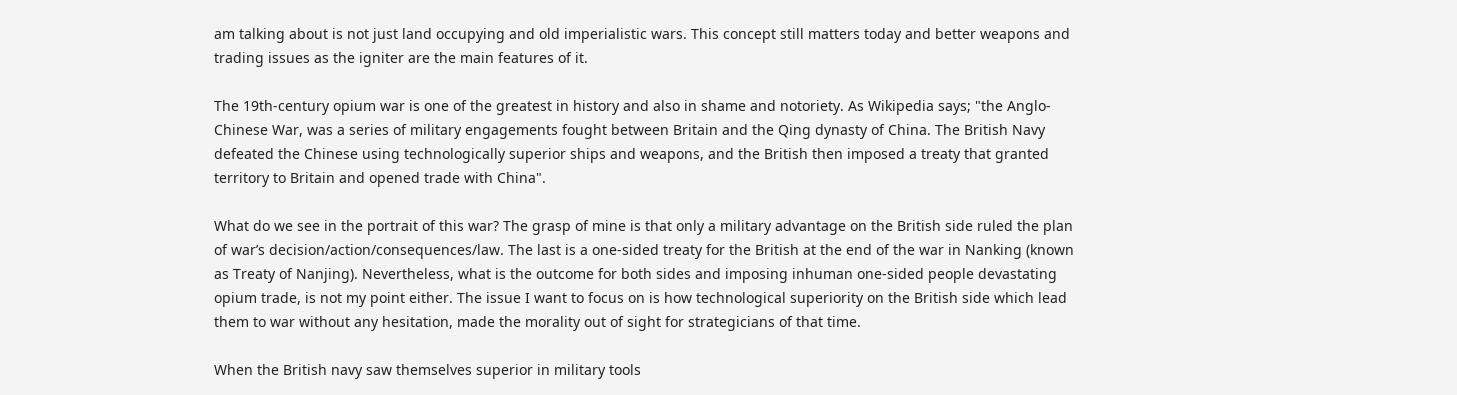am talking about is not just land occupying and old imperialistic wars. This concept still matters today and better weapons and trading issues as the igniter are the main features of it.

The 19th-century opium war is one of the greatest in history and also in shame and notoriety. As Wikipedia says; "the Anglo-Chinese War, was a series of military engagements fought between Britain and the Qing dynasty of China. The British Navy defeated the Chinese using technologically superior ships and weapons, and the British then imposed a treaty that granted territory to Britain and opened trade with China".

What do we see in the portrait of this war? The grasp of mine is that only a military advantage on the British side ruled the plan of war’s decision/action/consequences/law. The last is a one-sided treaty for the British at the end of the war in Nanking (known as Treaty of Nanjing). Nevertheless, what is the outcome for both sides and imposing inhuman one-sided people devastating opium trade, is not my point either. The issue I want to focus on is how technological superiority on the British side which lead them to war without any hesitation, made the morality out of sight for strategicians of that time.

When the British navy saw themselves superior in military tools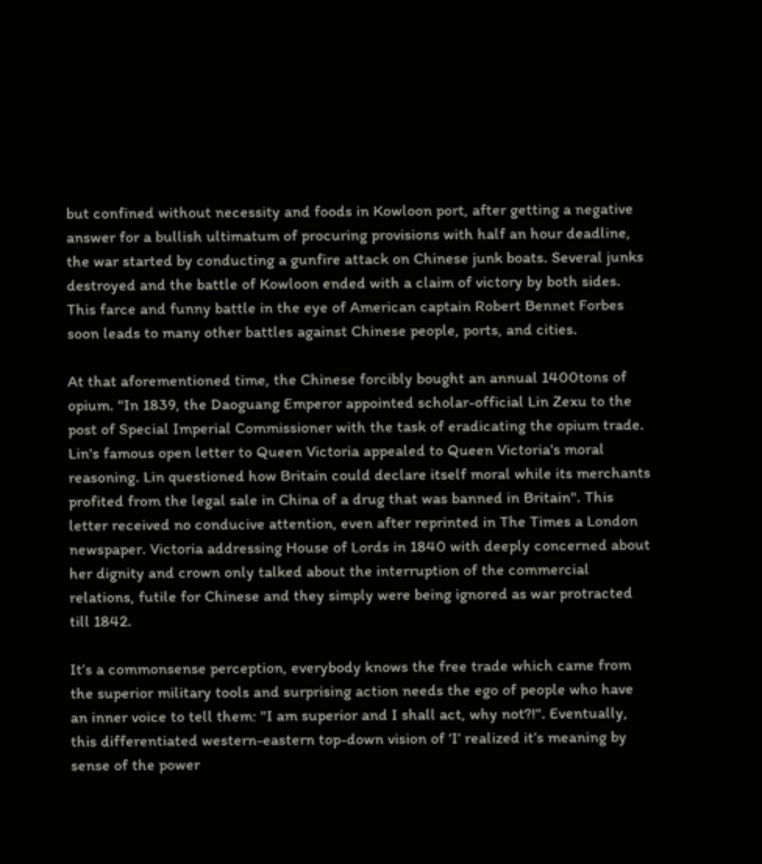but confined without necessity and foods in Kowloon port, after getting a negative answer for a bullish ultimatum of procuring provisions with half an hour deadline, the war started by conducting a gunfire attack on Chinese junk boats. Several junks destroyed and the battle of Kowloon ended with a claim of victory by both sides. This farce and funny battle in the eye of American captain Robert Bennet Forbes soon leads to many other battles against Chinese people, ports, and cities.

At that aforementioned time, the Chinese forcibly bought an annual 1400tons of opium. "In 1839, the Daoguang Emperor appointed scholar-official Lin Zexu to the post of Special Imperial Commissioner with the task of eradicating the opium trade. Lin's famous open letter to Queen Victoria appealed to Queen Victoria's moral reasoning. Lin questioned how Britain could declare itself moral while its merchants profited from the legal sale in China of a drug that was banned in Britain". This letter received no conducive attention, even after reprinted in The Times a London newspaper. Victoria addressing House of Lords in 1840 with deeply concerned about her dignity and crown only talked about the interruption of the commercial relations, futile for Chinese and they simply were being ignored as war protracted till 1842.

It’s a commonsense perception, everybody knows the free trade which came from the superior military tools and surprising action needs the ego of people who have an inner voice to tell them: "I am superior and I shall act, why not?!". Eventually, this differentiated western-eastern top-down vision of ‘I’ realized it’s meaning by sense of the power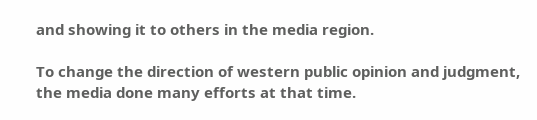and showing it to others in the media region.

To change the direction of western public opinion and judgment, the media done many efforts at that time.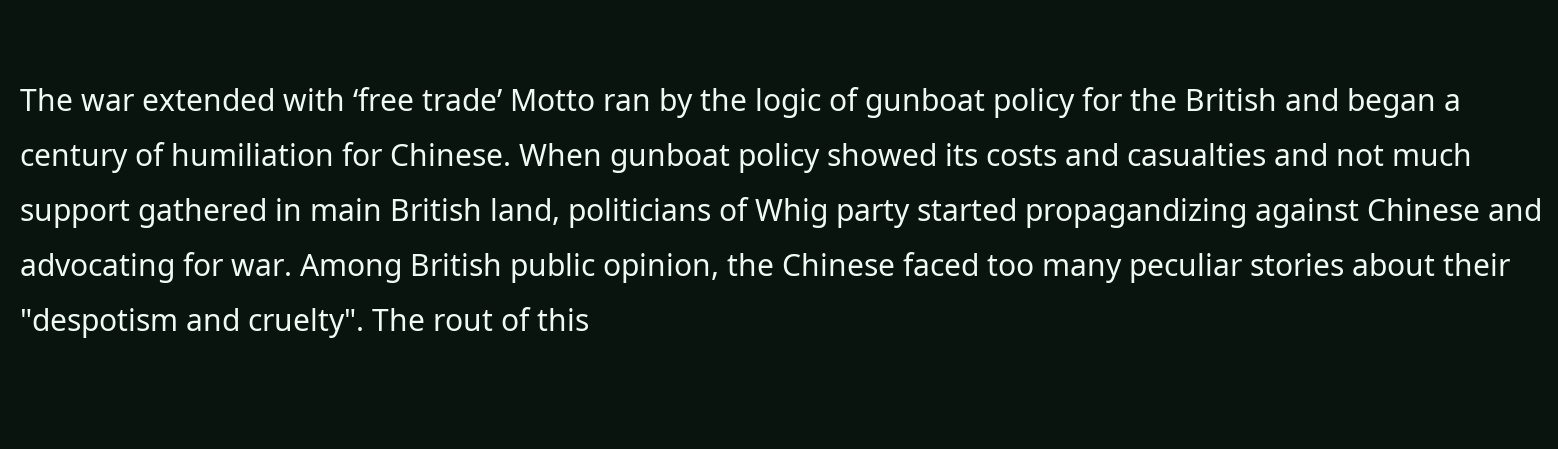The war extended with ‘free trade’ Motto ran by the logic of gunboat policy for the British and began a century of humiliation for Chinese. When gunboat policy showed its costs and casualties and not much support gathered in main British land, politicians of Whig party started propagandizing against Chinese and advocating for war. Among British public opinion, the Chinese faced too many peculiar stories about their "despotism and cruelty". The rout of this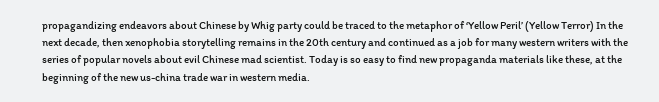propagandizing endeavors about Chinese by Whig party could be traced to the metaphor of ‘Yellow Peril’ (Yellow Terror) In the next decade, then xenophobia storytelling remains in the 20th century and continued as a job for many western writers with the series of popular novels about evil Chinese mad scientist. Today is so easy to find new propaganda materials like these, at the beginning of the new us-china trade war in western media.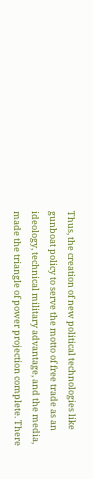Thus, the creation of new political technologies like gunboat policy to serve the motto of free trade as an ideology, technical military advantage, and the media, made the triangle of power projection complete. There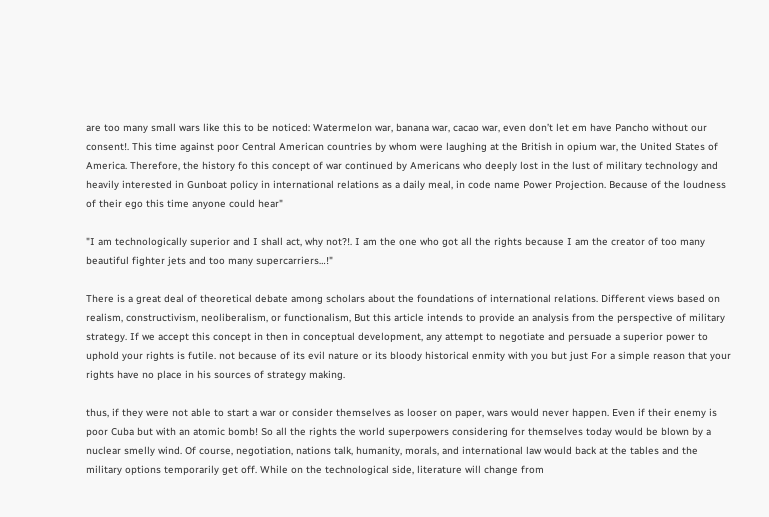are too many small wars like this to be noticed: Watermelon war, banana war, cacao war, even don’t let em have Pancho without our consent!. This time against poor Central American countries by whom were laughing at the British in opium war, the United States of America. Therefore, the history fo this concept of war continued by Americans who deeply lost in the lust of military technology and heavily interested in Gunboat policy in international relations as a daily meal, in code name Power Projection. Because of the loudness of their ego this time anyone could hear"

"I am technologically superior and I shall act, why not?!. I am the one who got all the rights because I am the creator of too many beautiful fighter jets and too many supercarriers…!"

There is a great deal of theoretical debate among scholars about the foundations of international relations. Different views based on realism, constructivism, neoliberalism, or functionalism, But this article intends to provide an analysis from the perspective of military strategy. If we accept this concept in then in conceptual development, any attempt to negotiate and persuade a superior power to uphold your rights is futile. not because of its evil nature or its bloody historical enmity with you but just For a simple reason that your rights have no place in his sources of strategy making.

thus, if they were not able to start a war or consider themselves as looser on paper, wars would never happen. Even if their enemy is poor Cuba but with an atomic bomb! So all the rights the world superpowers considering for themselves today would be blown by a nuclear smelly wind. Of course, negotiation, nations talk, humanity, morals, and international law would back at the tables and the military options temporarily get off. While on the technological side, literature will change from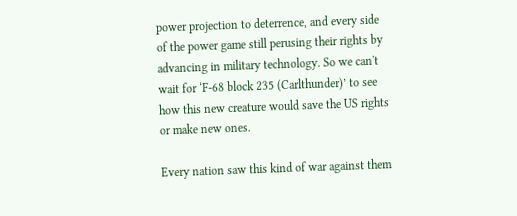power projection to deterrence, and every side of the power game still perusing their rights by advancing in military technology. So we can't wait for ‘F-68 block 235 (Carlthunder)’ to see how this new creature would save the US rights or make new ones.

Every nation saw this kind of war against them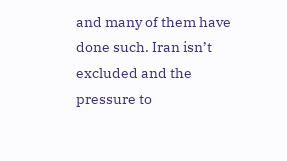and many of them have done such. Iran isn’t excluded and the pressure to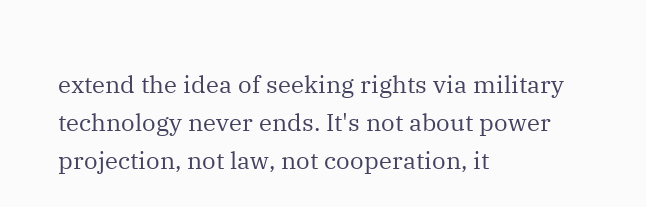extend the idea of seeking rights via military technology never ends. It's not about power projection, not law, not cooperation, it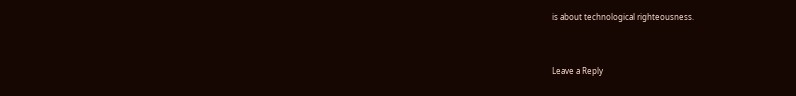is about technological righteousness.


Leave a Reply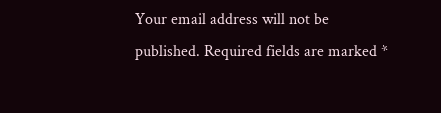Your email address will not be published. Required fields are marked *